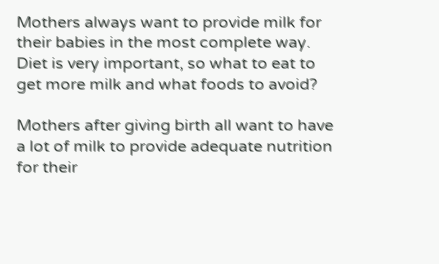Mothers always want to provide milk for their babies in the most complete way. Diet is very important, so what to eat to get more milk and what foods to avoid?

Mothers after giving birth all want to have a lot of milk to provide adequate nutrition for their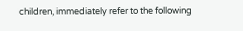children, immediately refer to the following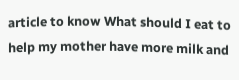article to know What should I eat to help my mother have more milk and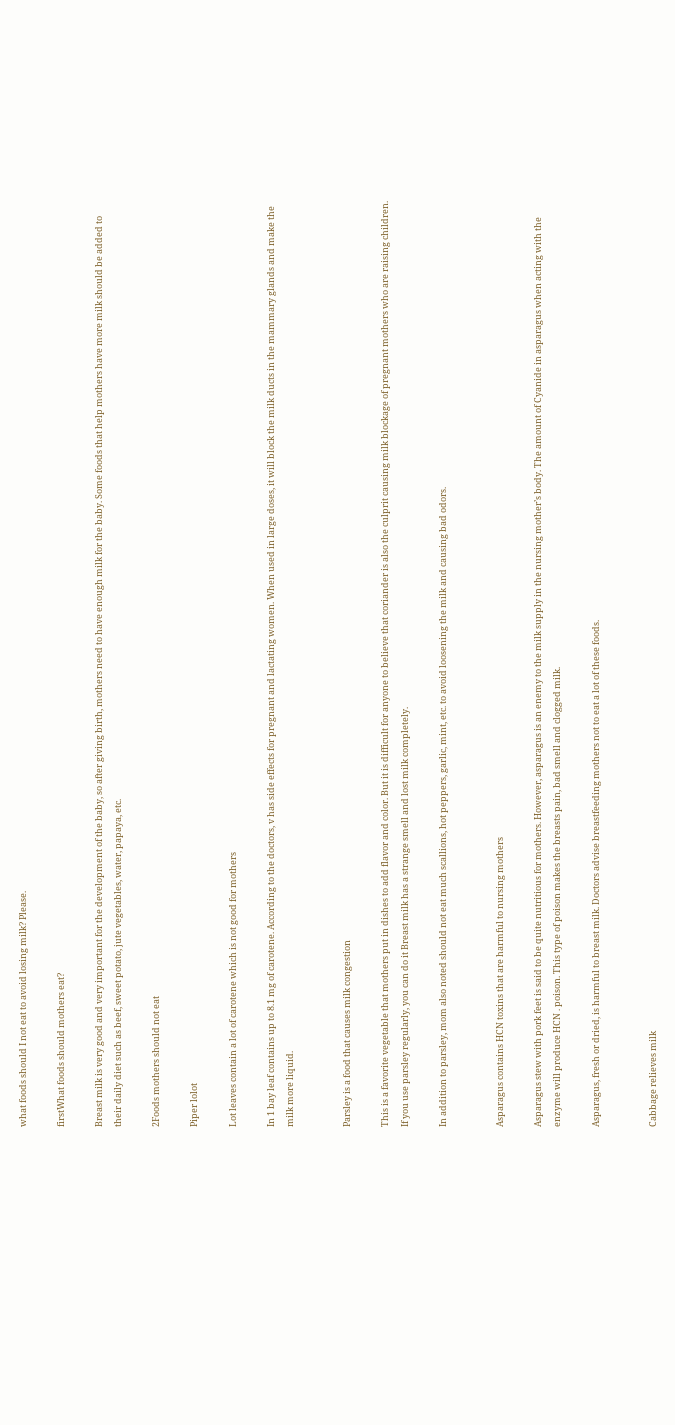what foods should I not eat to avoid losing milk? Please.

firstWhat foods should mothers eat?

Breast milk is very good and very important for the development of the baby, so after giving birth, mothers need to have enough milk for the baby. Some foods that help mothers have more milk should be added to their daily diet such as beef, sweet potato, jute vegetables, water, papaya, etc.

2Foods mothers should not eat

Piper lolot

Lot leaves contain a lot of carotene which is not good for mothers

In 1 bay leaf contains up to 8.1 mg of carotene. According to the doctors, v has side effects for pregnant and lactating women. When used in large doses, it will block the milk ducts in the mammary glands and make the milk more liquid.


Parsley is a food that causes milk congestion

This is a favorite vegetable that mothers put in dishes to add flavor and color. But it is difficult for anyone to believe that coriander is also the culprit causing milk blockage of pregnant mothers who are raising children. If you use parsley regularly, you can do it Breast milk has a strange smell and lost milk completely.

In addition to parsley, mom also noted should not eat much scallions, hot peppers, garlic, mint, etc. to avoid loosening the milk and causing bad odors.


Asparagus contains HCN toxins that are harmful to nursing mothers

Asparagus stew with pork feet is said to be quite nutritious for mothers. However, asparagus is an enemy to the milk supply in the nursing mother’s body. The amount of Cyanide in asparagus when acting with the enzyme will produce HCN . poison. This type of poison makes the breasts pain, bad smell and clogged milk.

Asparagus, fresh or dried, is harmful to breast milk. Doctors advise breastfeeding mothers not to eat a lot of these foods.


Cabbage relieves milk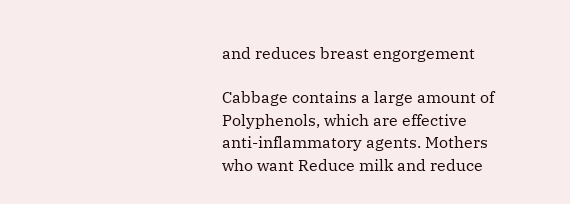and reduces breast engorgement

Cabbage contains a large amount of Polyphenols, which are effective anti-inflammatory agents. Mothers who want Reduce milk and reduce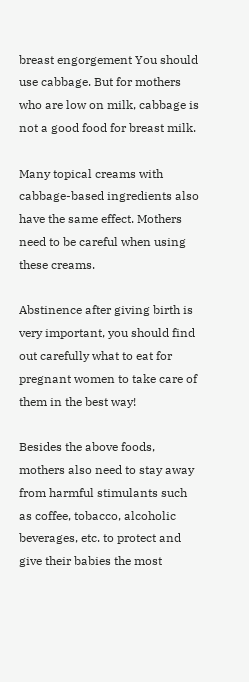breast engorgement You should use cabbage. But for mothers who are low on milk, cabbage is not a good food for breast milk.

Many topical creams with cabbage-based ingredients also have the same effect. Mothers need to be careful when using these creams.

Abstinence after giving birth is very important, you should find out carefully what to eat for pregnant women to take care of them in the best way!

Besides the above foods, mothers also need to stay away from harmful stimulants such as coffee, tobacco, alcoholic beverages, etc. to protect and give their babies the most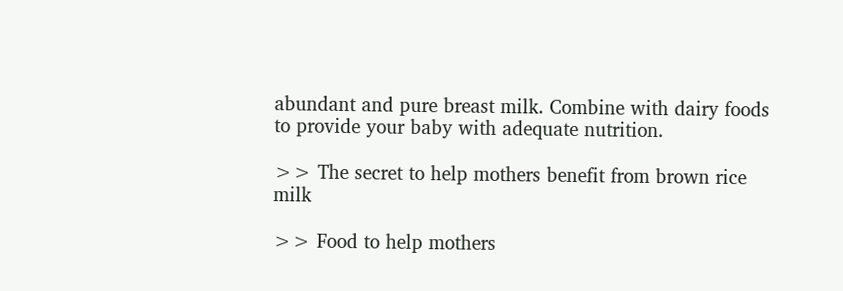abundant and pure breast milk. Combine with dairy foods to provide your baby with adequate nutrition.

>> The secret to help mothers benefit from brown rice milk

>> Food to help mothers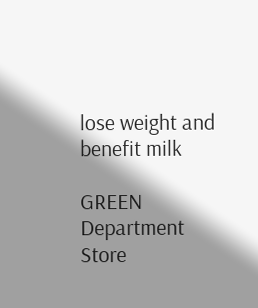lose weight and benefit milk

GREEN Department Store